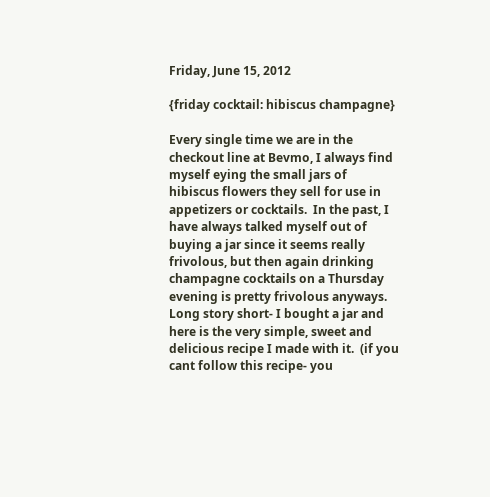Friday, June 15, 2012

{friday cocktail: hibiscus champagne}

Every single time we are in the checkout line at Bevmo, I always find myself eying the small jars of hibiscus flowers they sell for use in appetizers or cocktails.  In the past, I have always talked myself out of buying a jar since it seems really frivolous, but then again drinking champagne cocktails on a Thursday evening is pretty frivolous anyways.  Long story short- I bought a jar and here is the very simple, sweet and delicious recipe I made with it.  (if you cant follow this recipe- you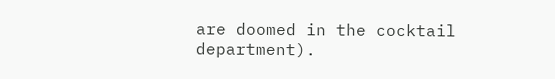are doomed in the cocktail department).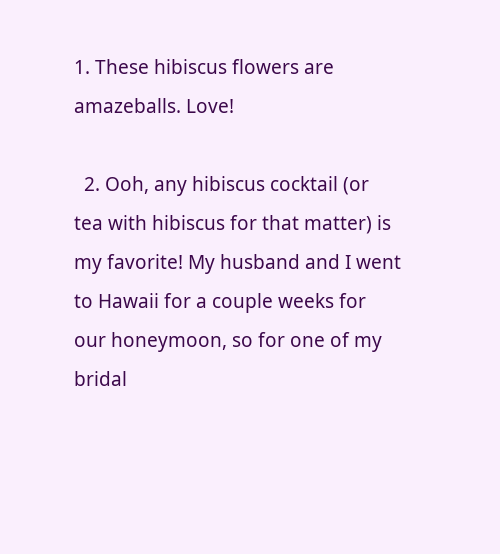1. These hibiscus flowers are amazeballs. Love!

  2. Ooh, any hibiscus cocktail (or tea with hibiscus for that matter) is my favorite! My husband and I went to Hawaii for a couple weeks for our honeymoon, so for one of my bridal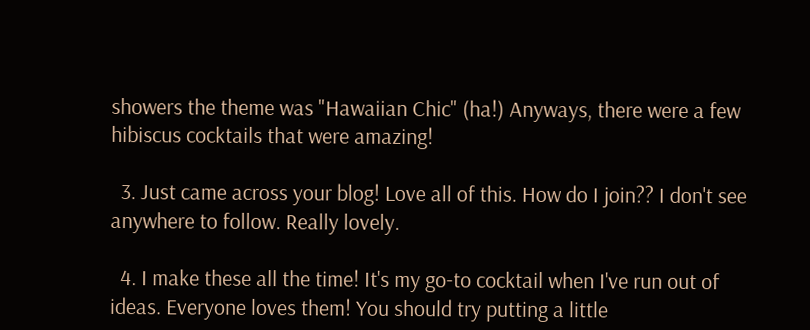showers the theme was "Hawaiian Chic" (ha!) Anyways, there were a few hibiscus cocktails that were amazing!

  3. Just came across your blog! Love all of this. How do I join?? I don't see anywhere to follow. Really lovely.

  4. I make these all the time! It's my go-to cocktail when I've run out of ideas. Everyone loves them! You should try putting a little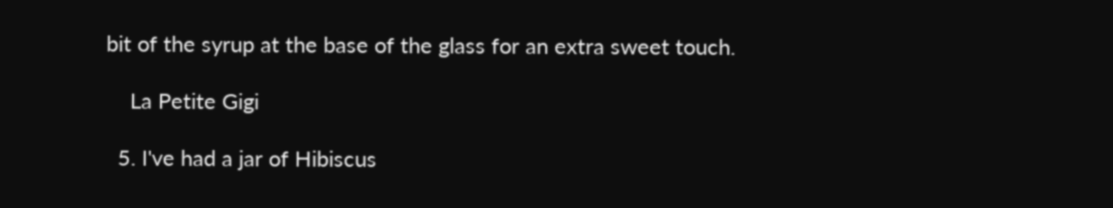bit of the syrup at the base of the glass for an extra sweet touch.

    La Petite Gigi

  5. I've had a jar of Hibiscus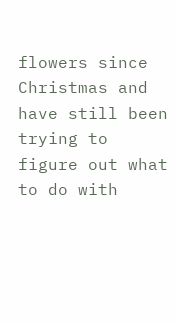flowers since Christmas and have still been trying to figure out what to do with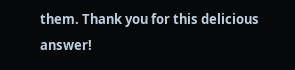them. Thank you for this delicious answer!